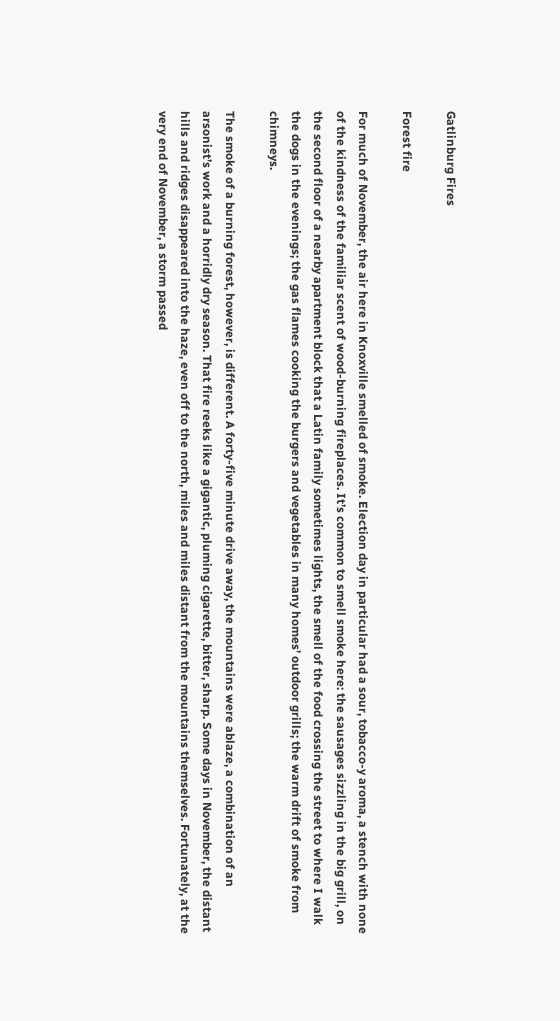Gatlinburg Fires

Forest fire

For much of November, the air here in Knoxville smelled of smoke. Election day in particular had a sour, tobacco-y aroma, a stench with none of the kindness of the familiar scent of wood-burning fireplaces. It’s common to smell smoke here: the sausages sizzling in the big grill, on the second floor of a nearby apartment block that a Latin family sometimes lights, the smell of the food crossing the street to where I walk the dogs in the evenings; the gas flames cooking the burgers and vegetables in many homes’ outdoor grills; the warm drift of smoke from chimneys.

The smoke of a burning forest, however, is different. A forty-five minute drive away, the mountains were ablaze, a combination of an arsonist’s work and a horridly dry season. That fire reeks like a gigantic, pluming cigarette, bitter, sharp. Some days in November, the distant hills and ridges disappeared into the haze, even off to the north, miles and miles distant from the mountains themselves. Fortunately, at the very end of November, a storm passed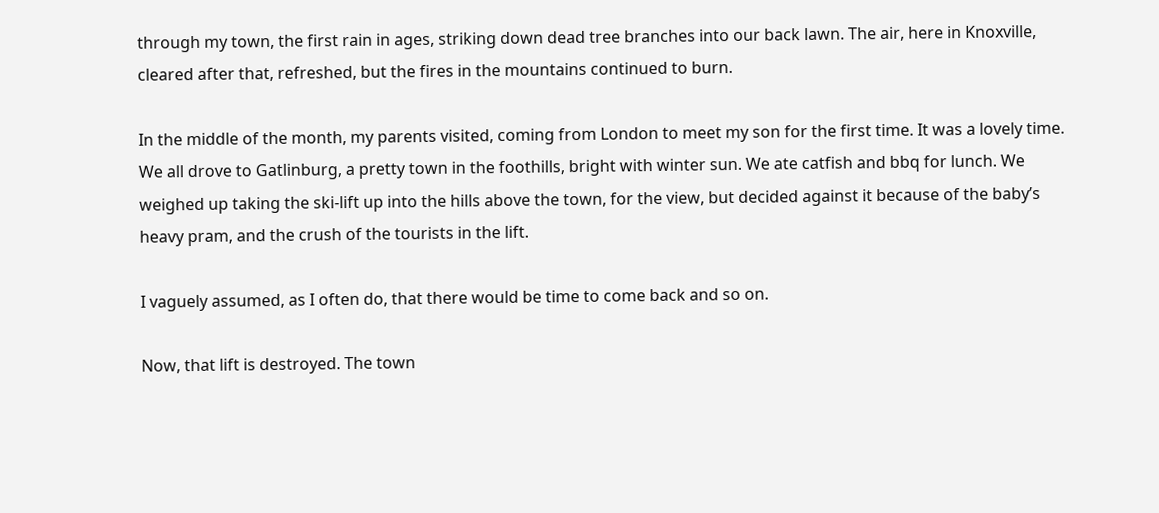through my town, the first rain in ages, striking down dead tree branches into our back lawn. The air, here in Knoxville, cleared after that, refreshed, but the fires in the mountains continued to burn.

In the middle of the month, my parents visited, coming from London to meet my son for the first time. It was a lovely time. We all drove to Gatlinburg, a pretty town in the foothills, bright with winter sun. We ate catfish and bbq for lunch. We weighed up taking the ski-lift up into the hills above the town, for the view, but decided against it because of the baby’s heavy pram, and the crush of the tourists in the lift.

I vaguely assumed, as I often do, that there would be time to come back and so on.

Now, that lift is destroyed. The town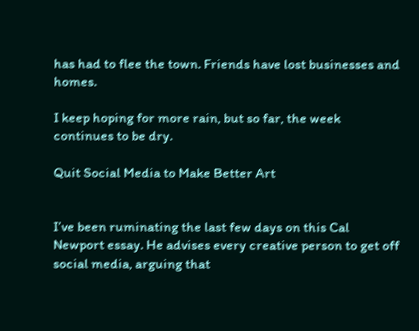has had to flee the town. Friends have lost businesses and homes.

I keep hoping for more rain, but so far, the week continues to be dry.

Quit Social Media to Make Better Art


I’ve been ruminating the last few days on this Cal Newport essay. He advises every creative person to get off social media, arguing that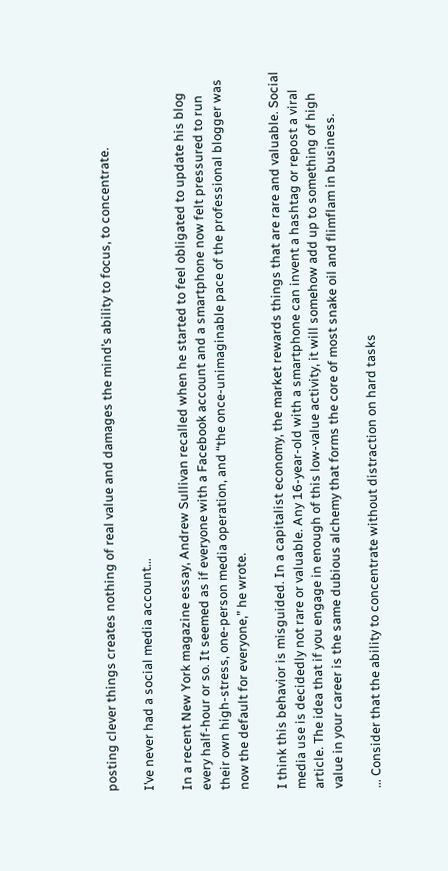posting clever things creates nothing of real value and damages the mind’s ability to focus, to concentrate.

I’ve never had a social media account…

In a recent New York magazine essay, Andrew Sullivan recalled when he started to feel obligated to update his blog every half-hour or so. It seemed as if everyone with a Facebook account and a smartphone now felt pressured to run their own high-stress, one-person media operation, and “the once-unimaginable pace of the professional blogger was now the default for everyone,” he wrote.

I think this behavior is misguided. In a capitalist economy, the market rewards things that are rare and valuable. Social media use is decidedly not rare or valuable. Any 16-year-old with a smartphone can invent a hashtag or repost a viral article. The idea that if you engage in enough of this low-value activity, it will somehow add up to something of high value in your career is the same dubious alchemy that forms the core of most snake oil and flimflam in business.

… Consider that the ability to concentrate without distraction on hard tasks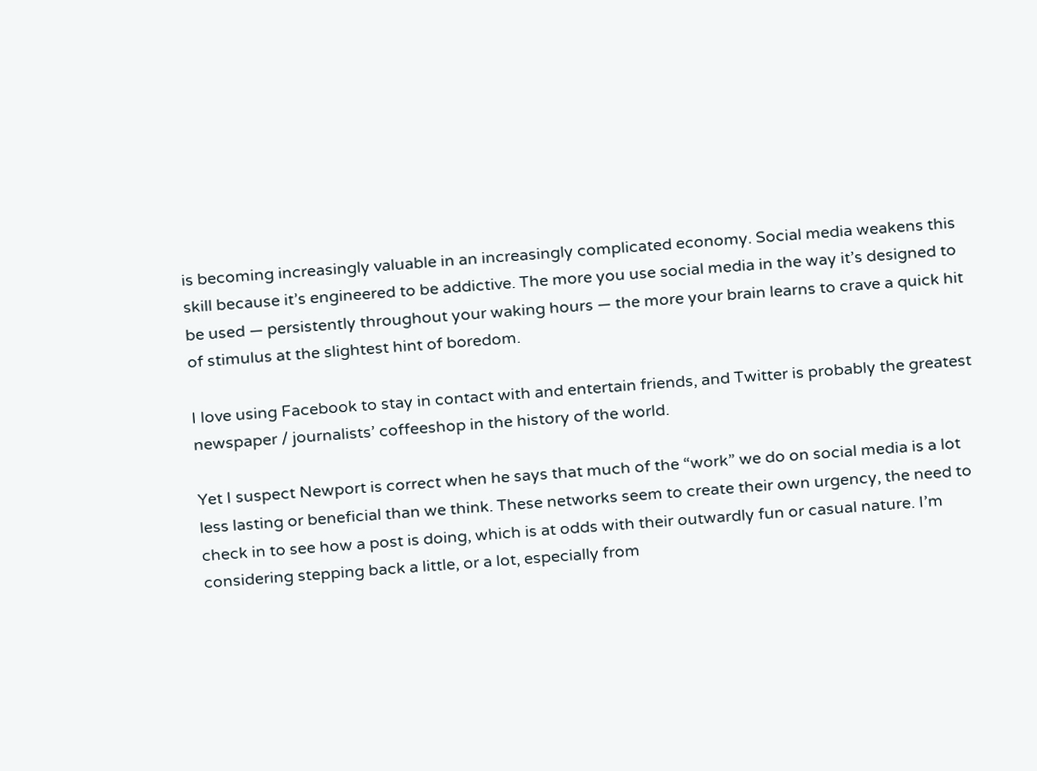is becoming increasingly valuable in an increasingly complicated economy. Social media weakens this skill because it’s engineered to be addictive. The more you use social media in the way it’s designed to be used — persistently throughout your waking hours — the more your brain learns to crave a quick hit of stimulus at the slightest hint of boredom.

I love using Facebook to stay in contact with and entertain friends, and Twitter is probably the greatest newspaper / journalists’ coffeeshop in the history of the world.

Yet I suspect Newport is correct when he says that much of the “work” we do on social media is a lot less lasting or beneficial than we think. These networks seem to create their own urgency, the need to check in to see how a post is doing, which is at odds with their outwardly fun or casual nature. I’m considering stepping back a little, or a lot, especially from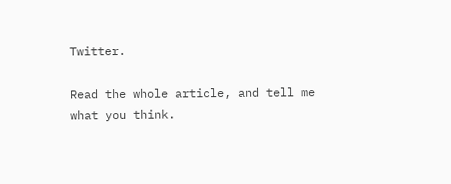Twitter.

Read the whole article, and tell me what you think.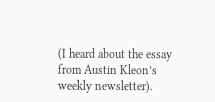(I heard about the essay from Austin Kleon’s weekly newsletter).